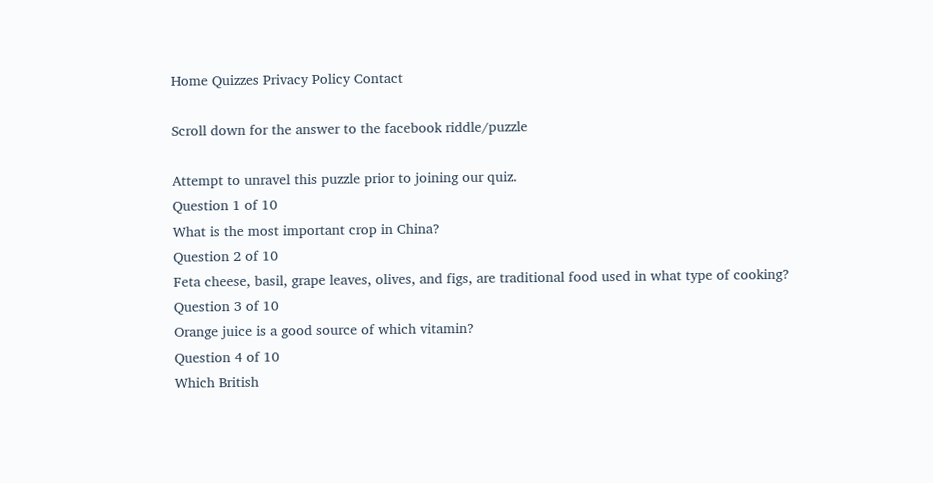Home Quizzes Privacy Policy Contact

Scroll down for the answer to the facebook riddle/puzzle

Attempt to unravel this puzzle prior to joining our quiz.
Question 1 of 10
What is the most important crop in China?
Question 2 of 10
Feta cheese, basil, grape leaves, olives, and figs, are traditional food used in what type of cooking?
Question 3 of 10
Orange juice is a good source of which vitamin?
Question 4 of 10
Which British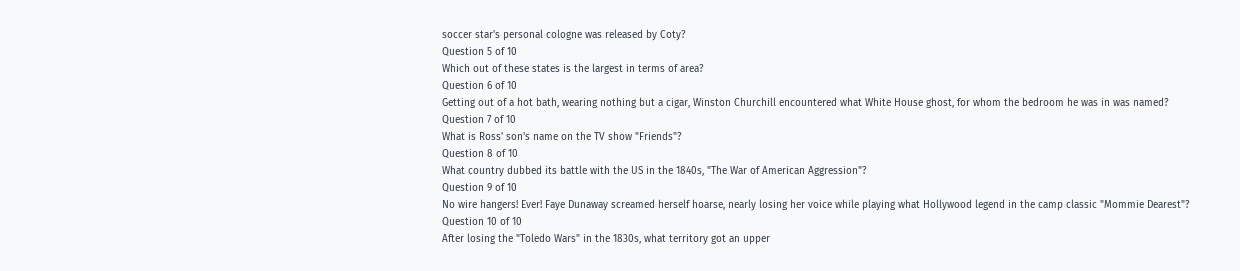soccer star's personal cologne was released by Coty?
Question 5 of 10
Which out of these states is the largest in terms of area?
Question 6 of 10
Getting out of a hot bath, wearing nothing but a cigar, Winston Churchill encountered what White House ghost, for whom the bedroom he was in was named?
Question 7 of 10
What is Ross' son's name on the TV show "Friends"?
Question 8 of 10
What country dubbed its battle with the US in the 1840s, "The War of American Aggression"?
Question 9 of 10
No wire hangers! Ever! Faye Dunaway screamed herself hoarse, nearly losing her voice while playing what Hollywood legend in the camp classic "Mommie Dearest"?
Question 10 of 10
After losing the "Toledo Wars" in the 1830s, what territory got an upper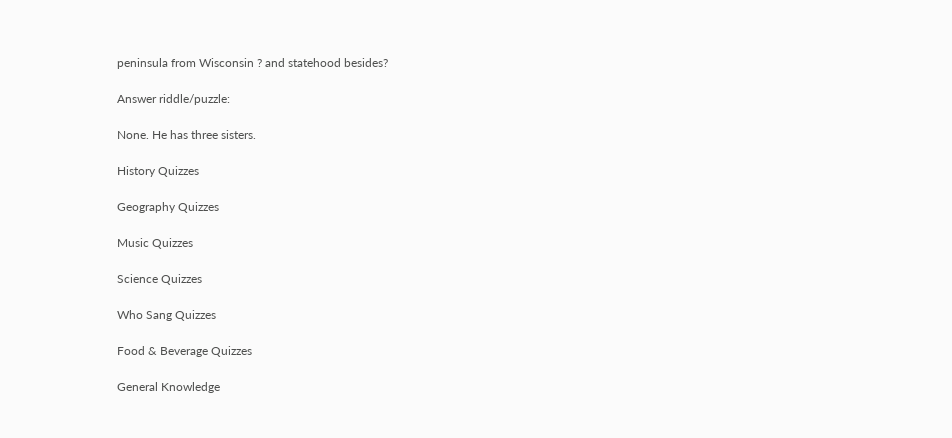peninsula from Wisconsin ? and statehood besides?

Answer riddle/puzzle:

None. He has three sisters.

History Quizzes

Geography Quizzes

Music Quizzes

Science Quizzes

Who Sang Quizzes

Food & Beverage Quizzes

General Knowledge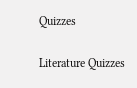Quizzes

Literature Quizzes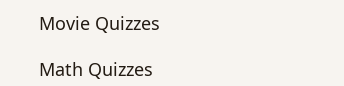Movie Quizzes

Math Quizzes